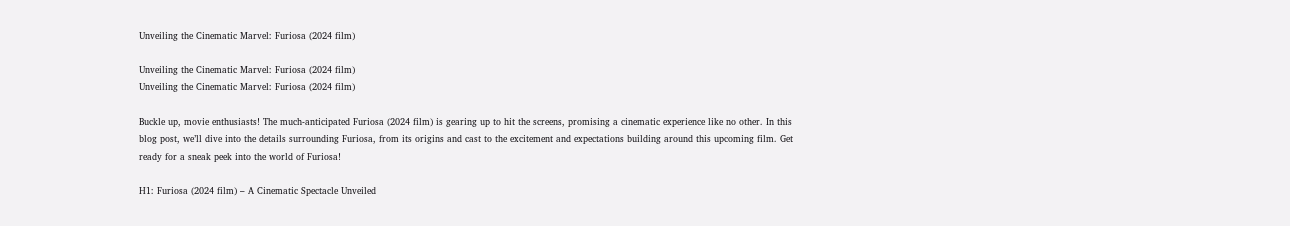Unveiling the Cinematic Marvel: Furiosa (2024 film)

Unveiling the Cinematic Marvel: Furiosa (2024 film)
Unveiling the Cinematic Marvel: Furiosa (2024 film)

Buckle up, movie enthusiasts! The much-anticipated Furiosa (2024 film) is gearing up to hit the screens, promising a cinematic experience like no other. In this blog post, we’ll dive into the details surrounding Furiosa, from its origins and cast to the excitement and expectations building around this upcoming film. Get ready for a sneak peek into the world of Furiosa!

H1: Furiosa (2024 film) – A Cinematic Spectacle Unveiled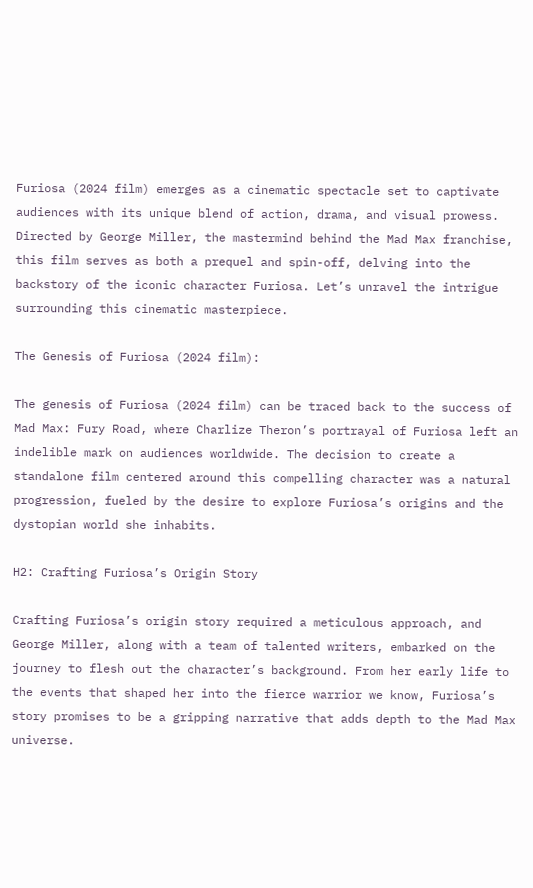Furiosa (2024 film) emerges as a cinematic spectacle set to captivate audiences with its unique blend of action, drama, and visual prowess. Directed by George Miller, the mastermind behind the Mad Max franchise, this film serves as both a prequel and spin-off, delving into the backstory of the iconic character Furiosa. Let’s unravel the intrigue surrounding this cinematic masterpiece.

The Genesis of Furiosa (2024 film):

The genesis of Furiosa (2024 film) can be traced back to the success of Mad Max: Fury Road, where Charlize Theron’s portrayal of Furiosa left an indelible mark on audiences worldwide. The decision to create a standalone film centered around this compelling character was a natural progression, fueled by the desire to explore Furiosa’s origins and the dystopian world she inhabits.

H2: Crafting Furiosa’s Origin Story

Crafting Furiosa’s origin story required a meticulous approach, and George Miller, along with a team of talented writers, embarked on the journey to flesh out the character’s background. From her early life to the events that shaped her into the fierce warrior we know, Furiosa’s story promises to be a gripping narrative that adds depth to the Mad Max universe.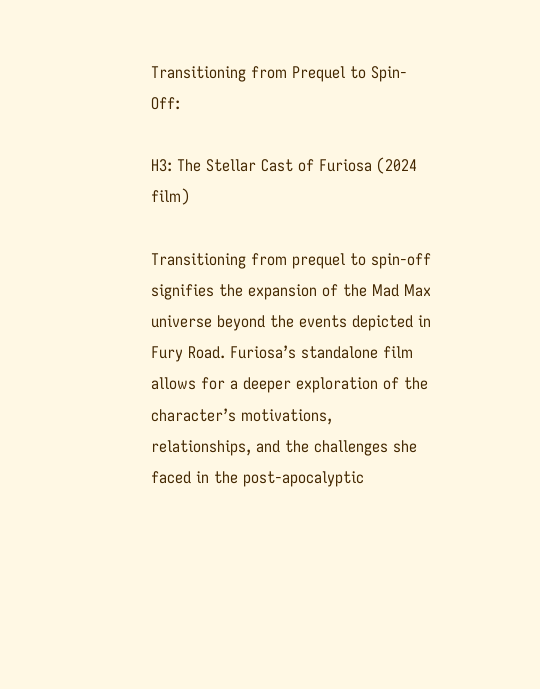Transitioning from Prequel to Spin-Off:

H3: The Stellar Cast of Furiosa (2024 film)

Transitioning from prequel to spin-off signifies the expansion of the Mad Max universe beyond the events depicted in Fury Road. Furiosa’s standalone film allows for a deeper exploration of the character’s motivations, relationships, and the challenges she faced in the post-apocalyptic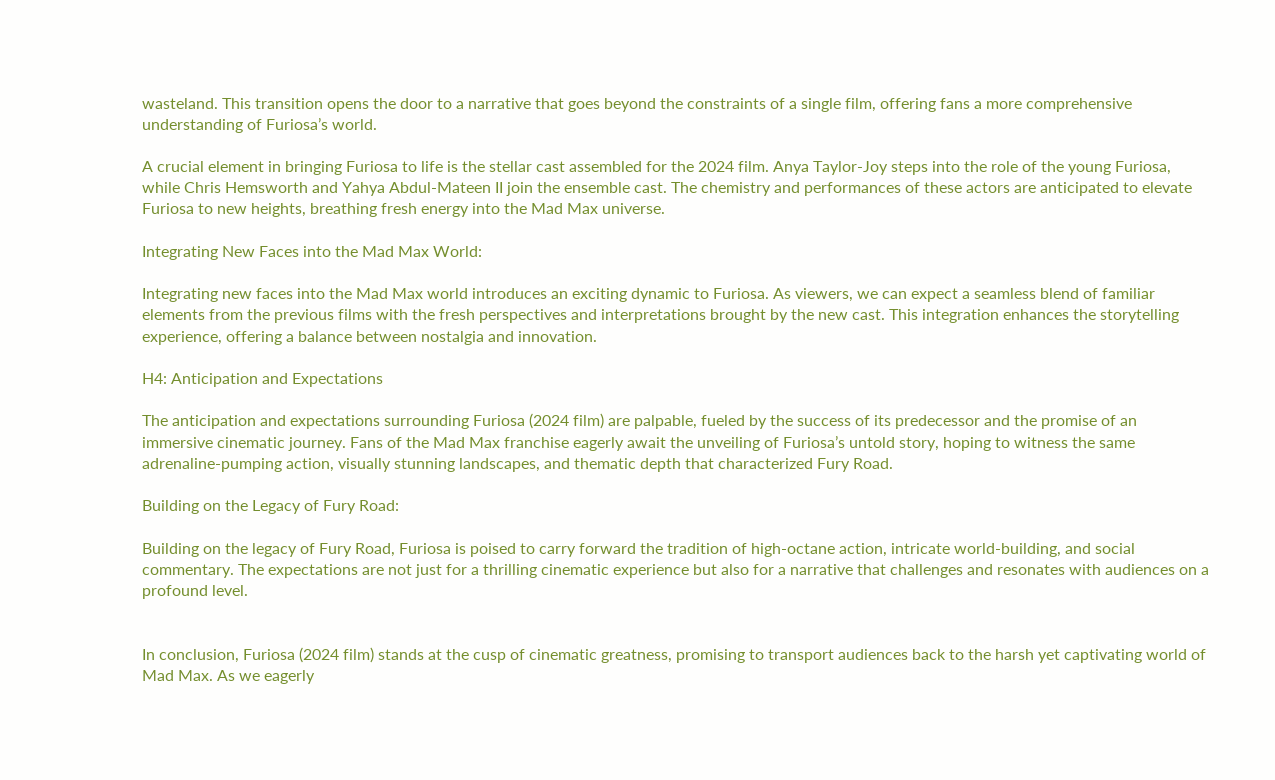wasteland. This transition opens the door to a narrative that goes beyond the constraints of a single film, offering fans a more comprehensive understanding of Furiosa’s world.

A crucial element in bringing Furiosa to life is the stellar cast assembled for the 2024 film. Anya Taylor-Joy steps into the role of the young Furiosa, while Chris Hemsworth and Yahya Abdul-Mateen II join the ensemble cast. The chemistry and performances of these actors are anticipated to elevate Furiosa to new heights, breathing fresh energy into the Mad Max universe.

Integrating New Faces into the Mad Max World:

Integrating new faces into the Mad Max world introduces an exciting dynamic to Furiosa. As viewers, we can expect a seamless blend of familiar elements from the previous films with the fresh perspectives and interpretations brought by the new cast. This integration enhances the storytelling experience, offering a balance between nostalgia and innovation.

H4: Anticipation and Expectations

The anticipation and expectations surrounding Furiosa (2024 film) are palpable, fueled by the success of its predecessor and the promise of an immersive cinematic journey. Fans of the Mad Max franchise eagerly await the unveiling of Furiosa’s untold story, hoping to witness the same adrenaline-pumping action, visually stunning landscapes, and thematic depth that characterized Fury Road.

Building on the Legacy of Fury Road:

Building on the legacy of Fury Road, Furiosa is poised to carry forward the tradition of high-octane action, intricate world-building, and social commentary. The expectations are not just for a thrilling cinematic experience but also for a narrative that challenges and resonates with audiences on a profound level.


In conclusion, Furiosa (2024 film) stands at the cusp of cinematic greatness, promising to transport audiences back to the harsh yet captivating world of Mad Max. As we eagerly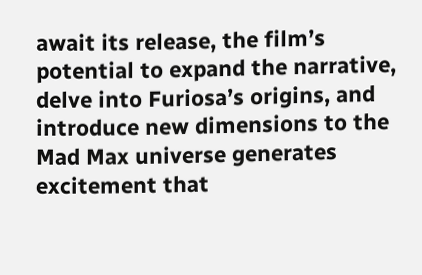await its release, the film’s potential to expand the narrative, delve into Furiosa’s origins, and introduce new dimensions to the Mad Max universe generates excitement that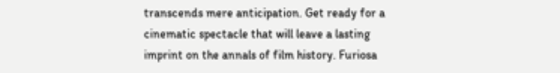transcends mere anticipation. Get ready for a cinematic spectacle that will leave a lasting imprint on the annals of film history. Furiosa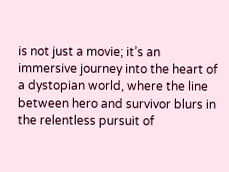is not just a movie; it’s an immersive journey into the heart of a dystopian world, where the line between hero and survivor blurs in the relentless pursuit of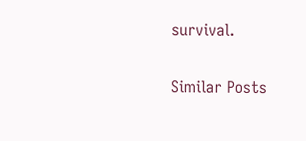survival.

Similar Posts